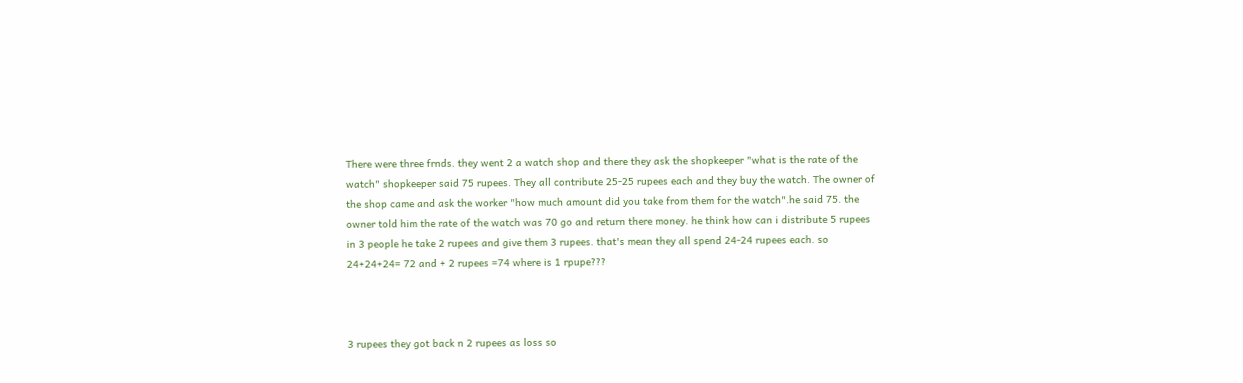There were three frnds. they went 2 a watch shop and there they ask the shopkeeper "what is the rate of the watch" shopkeeper said 75 rupees. They all contribute 25-25 rupees each and they buy the watch. The owner of the shop came and ask the worker "how much amount did you take from them for the watch".he said 75. the owner told him the rate of the watch was 70 go and return there money. he think how can i distribute 5 rupees in 3 people he take 2 rupees and give them 3 rupees. that's mean they all spend 24-24 rupees each. so 24+24+24= 72 and + 2 rupees =74 where is 1 rpupe???



3 rupees they got back n 2 rupees as loss so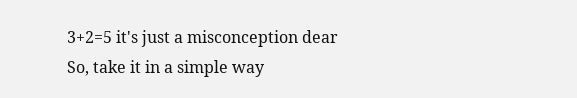3+2=5 it's just a misconception dear
So, take it in a simple way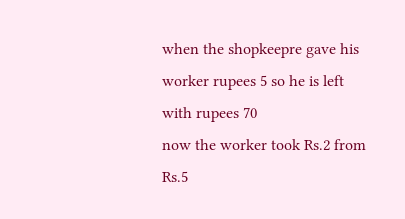when the shopkeepre gave his worker rupees 5 so he is left with rupees 70
now the worker took Rs.2 from Rs.5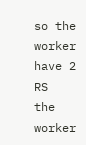so the worker have 2 RS
the worker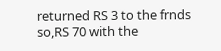returned RS 3 to the frnds
so,RS 70 with the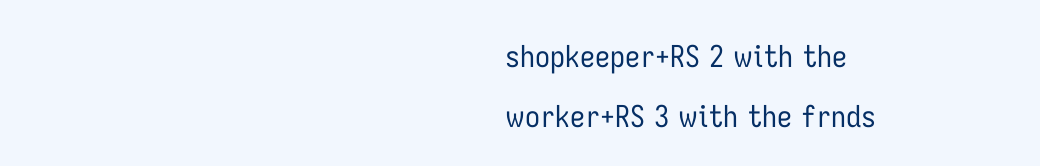shopkeeper+RS 2 with the worker+RS 3 with the frnds